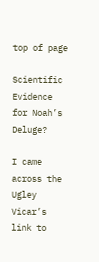top of page

Scientific Evidence for Noah’s Deluge?

I came across the Ugley Vicar’s link to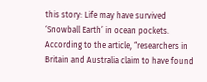this story: Life may have survived ‘Snowball Earth’ in ocean pockets.  According to the article, “researchers in Britain and Australia claim to have found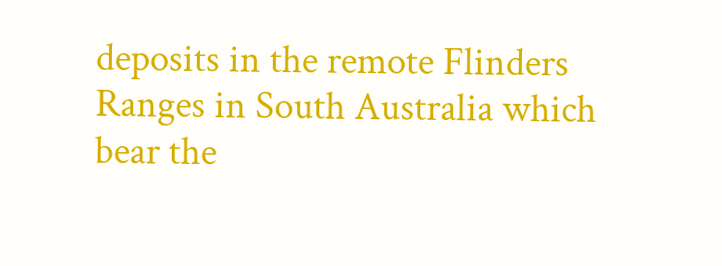deposits in the remote Flinders Ranges in South Australia which bear the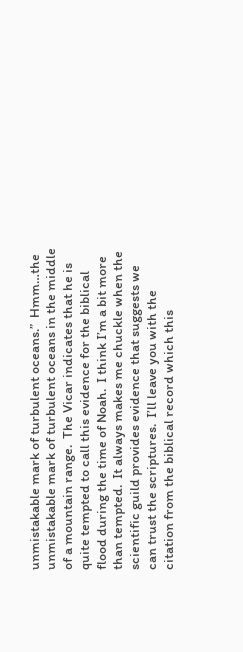unmistakable mark of turbulent oceans.”  Hmm…the unmistakable mark of turbulent oceans in the middle of a mountain range.  The Vicar indicates that he is quite tempted to call this evidence for the biblical flood during the time of Noah.  I think I’m a bit more than tempted.  It always makes me chuckle when the scientific guild provides evidence that suggests we can trust the scriptures.  I’ll leave you with the citation from the biblical record which this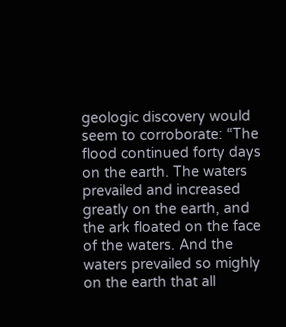geologic discovery would seem to corroborate: “The flood continued forty days on the earth. The waters prevailed and increased greatly on the earth, and the ark floated on the face of the waters. And the waters prevailed so mighly on the earth that all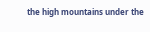the high mountains under the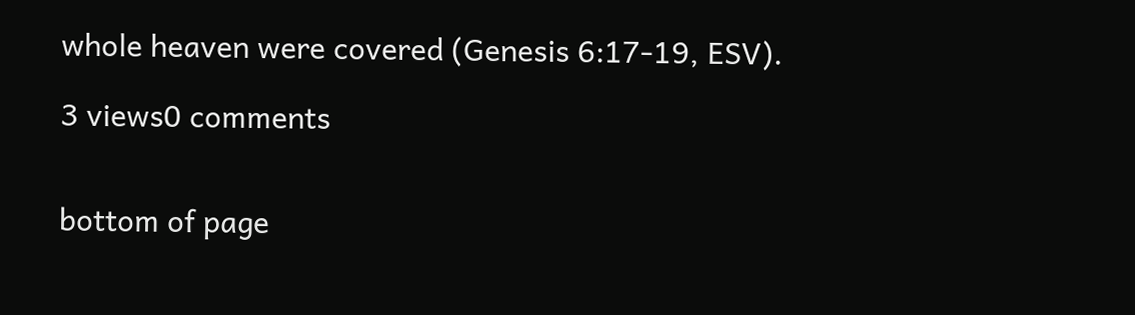whole heaven were covered (Genesis 6:17-19, ESV).

3 views0 comments


bottom of page